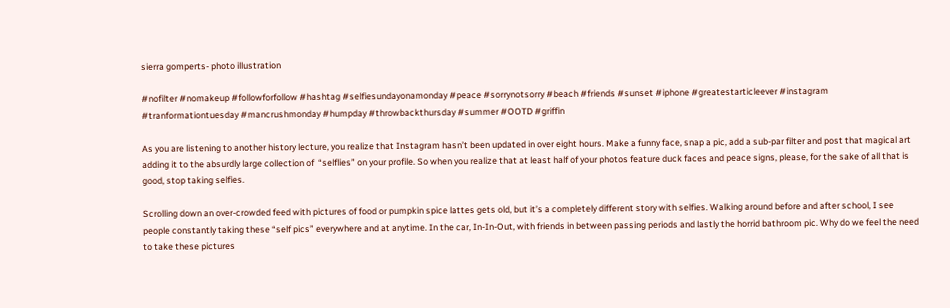sierra gomperts- photo illustration

#nofilter #nomakeup #followforfollow #hashtag #selfiesundayonamonday #peace #sorrynotsorry #beach #friends #sunset #iphone #greatestarticleever #instagram #tranformationtuesday #mancrushmonday #humpday #throwbackthursday #summer #OOTD #griffin

As you are listening to another history lecture, you realize that Instagram hasn’t been updated in over eight hours. Make a funny face, snap a pic, add a sub-par filter and post that magical art adding it to the absurdly large collection of  “selflies” on your profile. So when you realize that at least half of your photos feature duck faces and peace signs, please, for the sake of all that is good, stop taking selfies.

Scrolling down an over-crowded feed with pictures of food or pumpkin spice lattes gets old, but it’s a completely different story with selfies. Walking around before and after school, I see people constantly taking these “self pics” everywhere and at anytime. In the car, In-In-Out, with friends in between passing periods and lastly the horrid bathroom pic. Why do we feel the need to take these pictures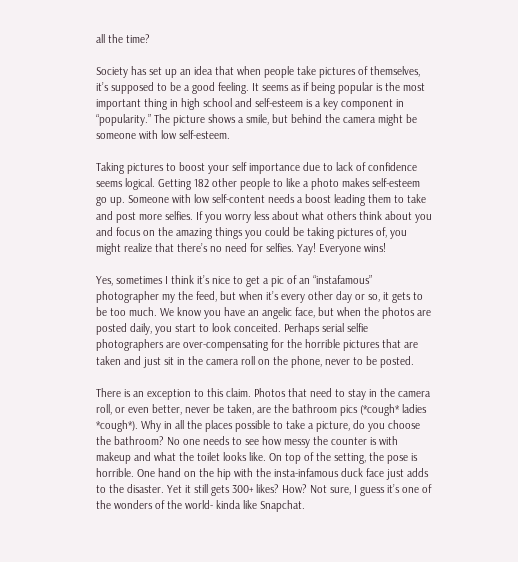all the time?

Society has set up an idea that when people take pictures of themselves, it’s supposed to be a good feeling. It seems as if being popular is the most important thing in high school and self-esteem is a key component in “popularity.” The picture shows a smile, but behind the camera might be someone with low self-esteem.

Taking pictures to boost your self importance due to lack of confidence seems logical. Getting 182 other people to like a photo makes self-esteem go up. Someone with low self-content needs a boost leading them to take and post more selfies. If you worry less about what others think about you and focus on the amazing things you could be taking pictures of, you might realize that there’s no need for selfies. Yay! Everyone wins!

Yes, sometimes I think it’s nice to get a pic of an “instafamous” photographer my the feed, but when it’s every other day or so, it gets to be too much. We know you have an angelic face, but when the photos are posted daily, you start to look conceited. Perhaps serial selfie photographers are over-compensating for the horrible pictures that are taken and just sit in the camera roll on the phone, never to be posted.

There is an exception to this claim. Photos that need to stay in the camera roll, or even better, never be taken, are the bathroom pics (*cough* ladies *cough*). Why in all the places possible to take a picture, do you choose the bathroom? No one needs to see how messy the counter is with makeup and what the toilet looks like. On top of the setting, the pose is horrible. One hand on the hip with the insta-infamous duck face just adds to the disaster. Yet it still gets 300+ likes? How? Not sure, I guess it’s one of the wonders of the world- kinda like Snapchat.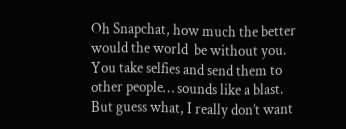Oh Snapchat, how much the better would the world  be without you. You take selfies and send them to other people… sounds like a blast. But guess what, I really don’t want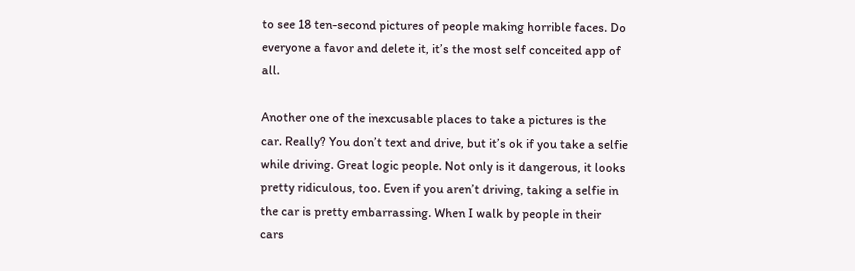to see 18 ten-second pictures of people making horrible faces. Do everyone a favor and delete it, it’s the most self conceited app of all.

Another one of the inexcusable places to take a pictures is the car. Really? You don’t text and drive, but it’s ok if you take a selfie while driving. Great logic people. Not only is it dangerous, it looks pretty ridiculous, too. Even if you aren’t driving, taking a selfie in the car is pretty embarrassing. When I walk by people in their cars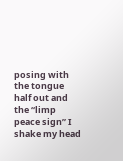posing with the tongue half out and the “limp peace sign” I shake my head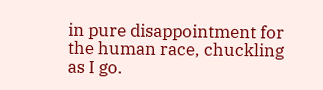in pure disappointment for the human race, chuckling as I go.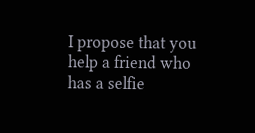I propose that you help a friend who has a selfie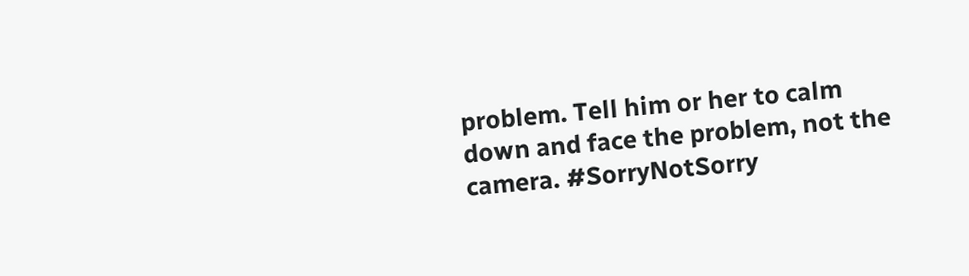problem. Tell him or her to calm down and face the problem, not the camera. #SorryNotSorry